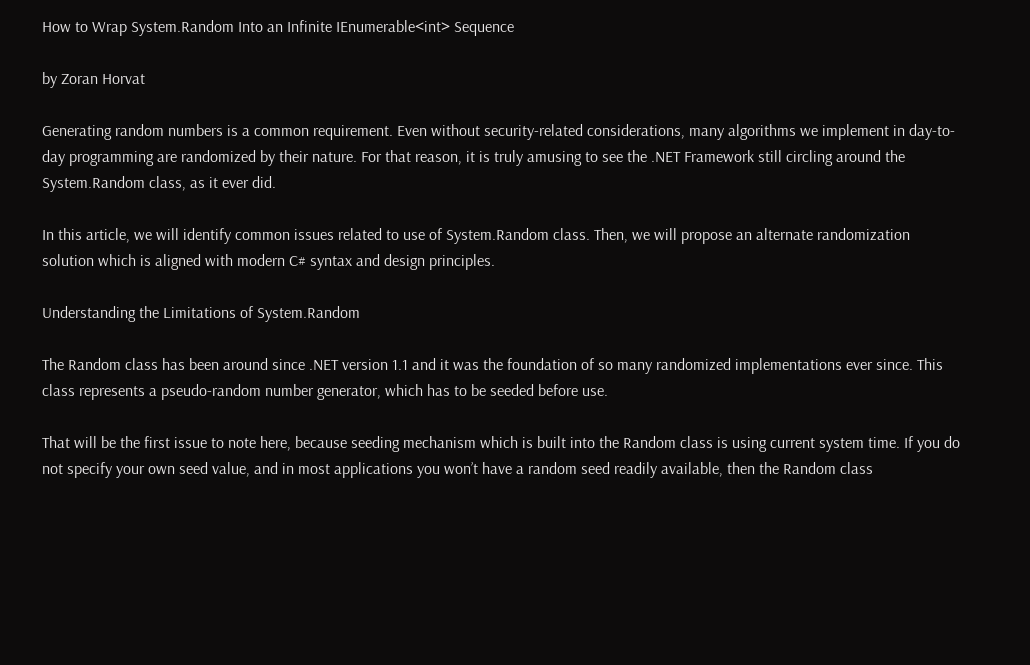How to Wrap System.Random Into an Infinite IEnumerable<int> Sequence

by Zoran Horvat

Generating random numbers is a common requirement. Even without security-related considerations, many algorithms we implement in day-to-day programming are randomized by their nature. For that reason, it is truly amusing to see the .NET Framework still circling around the System.Random class, as it ever did.

In this article, we will identify common issues related to use of System.Random class. Then, we will propose an alternate randomization solution which is aligned with modern C# syntax and design principles.

Understanding the Limitations of System.Random

The Random class has been around since .NET version 1.1 and it was the foundation of so many randomized implementations ever since. This class represents a pseudo-random number generator, which has to be seeded before use.

That will be the first issue to note here, because seeding mechanism which is built into the Random class is using current system time. If you do not specify your own seed value, and in most applications you won’t have a random seed readily available, then the Random class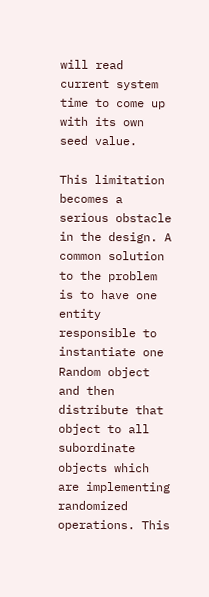will read current system time to come up with its own seed value.

This limitation becomes a serious obstacle in the design. A common solution to the problem is to have one entity responsible to instantiate one Random object and then distribute that object to all subordinate objects which are implementing randomized operations. This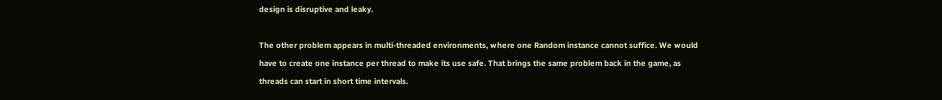design is disruptive and leaky.

The other problem appears in multi-threaded environments, where one Random instance cannot suffice. We would have to create one instance per thread to make its use safe. That brings the same problem back in the game, as threads can start in short time intervals.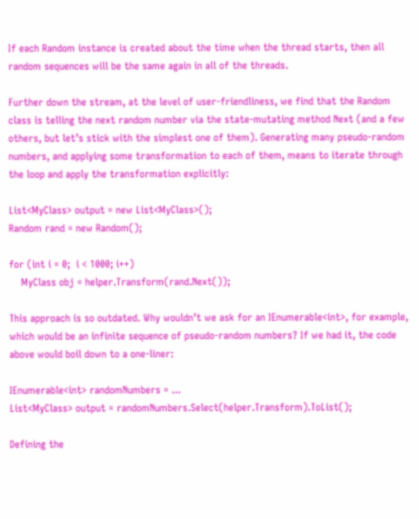If each Random instance is created about the time when the thread starts, then all random sequences will be the same again in all of the threads.

Further down the stream, at the level of user-friendliness, we find that the Random class is telling the next random number via the state-mutating method Next (and a few others, but let’s stick with the simplest one of them). Generating many pseudo-random numbers, and applying some transformation to each of them, means to iterate through the loop and apply the transformation explicitly:

List<MyClass> output = new List<MyClass>();
Random rand = new Random();

for (int i = 0;  i < 1000; i++)
    MyClass obj = helper.Transform(rand.Next());

This approach is so outdated. Why wouldn’t we ask for an IEnumerable<int>, for example, which would be an infinite sequence of pseudo-random numbers? If we had it, the code above would boil down to a one-liner:

IEnumerable<int> randomNumbers = ...
List<MyClass> output = randomNumbers.Select(helper.Transform).ToList();

Defining the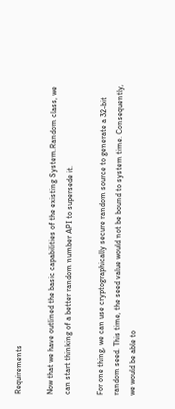Requirements

Now that we have outlined the basic capabilities of the existing System.Random class, we can start thinking of a better random number API to supersede it.

For one thing, we can use cryptographically secure random source to generate a 32-bit random seed. This time, the seed value would not be bound to system time. Consequently, we would be able to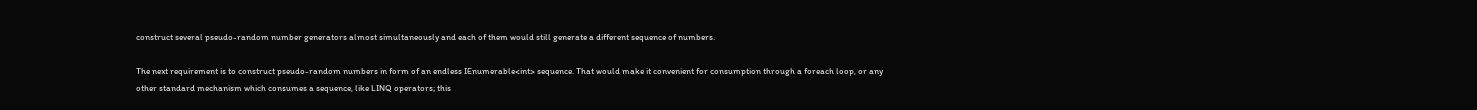construct several pseudo-random number generators almost simultaneously and each of them would still generate a different sequence of numbers.

The next requirement is to construct pseudo-random numbers in form of an endless IEnumerable<int> sequence. That would make it convenient for consumption through a foreach loop, or any other standard mechanism which consumes a sequence, like LINQ operators; this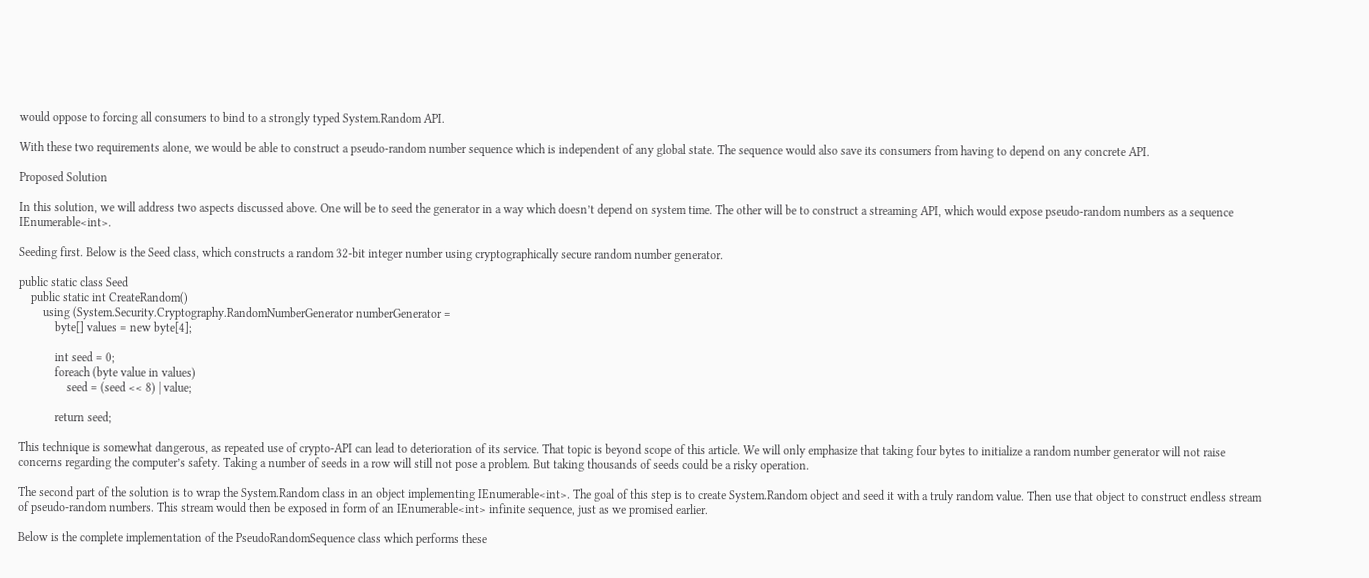would oppose to forcing all consumers to bind to a strongly typed System.Random API.

With these two requirements alone, we would be able to construct a pseudo-random number sequence which is independent of any global state. The sequence would also save its consumers from having to depend on any concrete API.

Proposed Solution

In this solution, we will address two aspects discussed above. One will be to seed the generator in a way which doesn’t depend on system time. The other will be to construct a streaming API, which would expose pseudo-random numbers as a sequence IEnumerable<int>.

Seeding first. Below is the Seed class, which constructs a random 32-bit integer number using cryptographically secure random number generator.

public static class Seed
    public static int CreateRandom()
        using (System.Security.Cryptography.RandomNumberGenerator numberGenerator =
            byte[] values = new byte[4];

            int seed = 0;
            foreach (byte value in values)
                seed = (seed << 8) | value;

            return seed;

This technique is somewhat dangerous, as repeated use of crypto-API can lead to deterioration of its service. That topic is beyond scope of this article. We will only emphasize that taking four bytes to initialize a random number generator will not raise concerns regarding the computer’s safety. Taking a number of seeds in a row will still not pose a problem. But taking thousands of seeds could be a risky operation.

The second part of the solution is to wrap the System.Random class in an object implementing IEnumerable<int>. The goal of this step is to create System.Random object and seed it with a truly random value. Then use that object to construct endless stream of pseudo-random numbers. This stream would then be exposed in form of an IEnumerable<int> infinite sequence, just as we promised earlier.

Below is the complete implementation of the PseudoRandomSequence class which performs these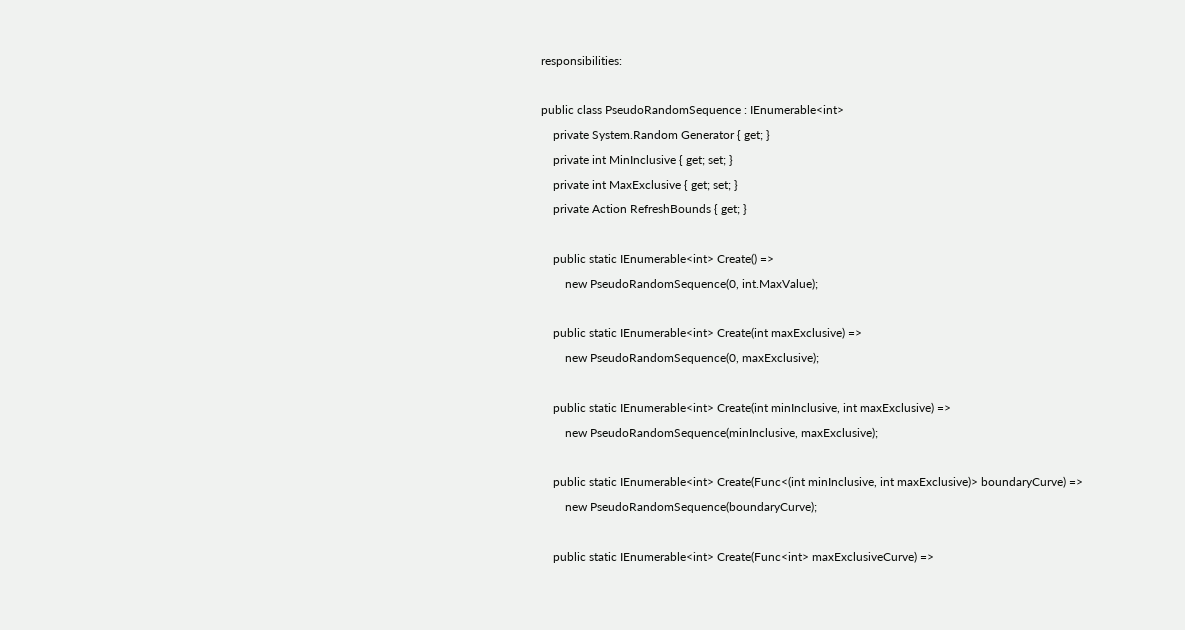responsibilities:

public class PseudoRandomSequence : IEnumerable<int>
    private System.Random Generator { get; }
    private int MinInclusive { get; set; }
    private int MaxExclusive { get; set; }
    private Action RefreshBounds { get; }

    public static IEnumerable<int> Create() =>
        new PseudoRandomSequence(0, int.MaxValue);

    public static IEnumerable<int> Create(int maxExclusive) =>
        new PseudoRandomSequence(0, maxExclusive);

    public static IEnumerable<int> Create(int minInclusive, int maxExclusive) =>
        new PseudoRandomSequence(minInclusive, maxExclusive);

    public static IEnumerable<int> Create(Func<(int minInclusive, int maxExclusive)> boundaryCurve) =>
        new PseudoRandomSequence(boundaryCurve);

    public static IEnumerable<int> Create(Func<int> maxExclusiveCurve) =>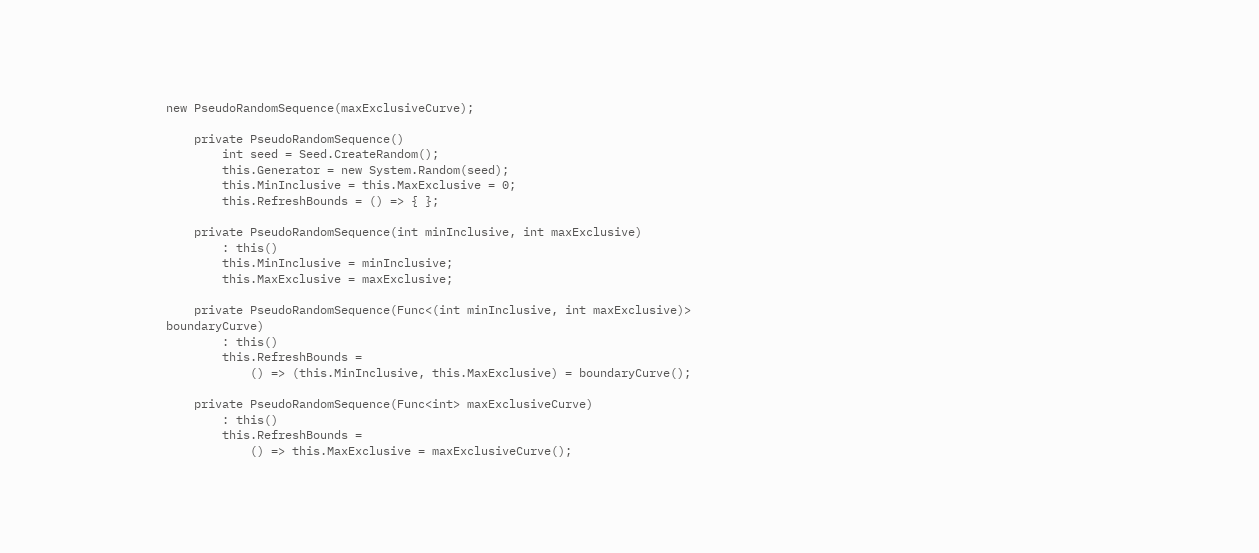new PseudoRandomSequence(maxExclusiveCurve);

    private PseudoRandomSequence()
        int seed = Seed.CreateRandom();
        this.Generator = new System.Random(seed);
        this.MinInclusive = this.MaxExclusive = 0;
        this.RefreshBounds = () => { };

    private PseudoRandomSequence(int minInclusive, int maxExclusive)
        : this()
        this.MinInclusive = minInclusive;
        this.MaxExclusive = maxExclusive;

    private PseudoRandomSequence(Func<(int minInclusive, int maxExclusive)> boundaryCurve)
        : this()
        this.RefreshBounds =
            () => (this.MinInclusive, this.MaxExclusive) = boundaryCurve();

    private PseudoRandomSequence(Func<int> maxExclusiveCurve)
        : this()
        this.RefreshBounds =
            () => this.MaxExclusive = maxExclusiveCurve();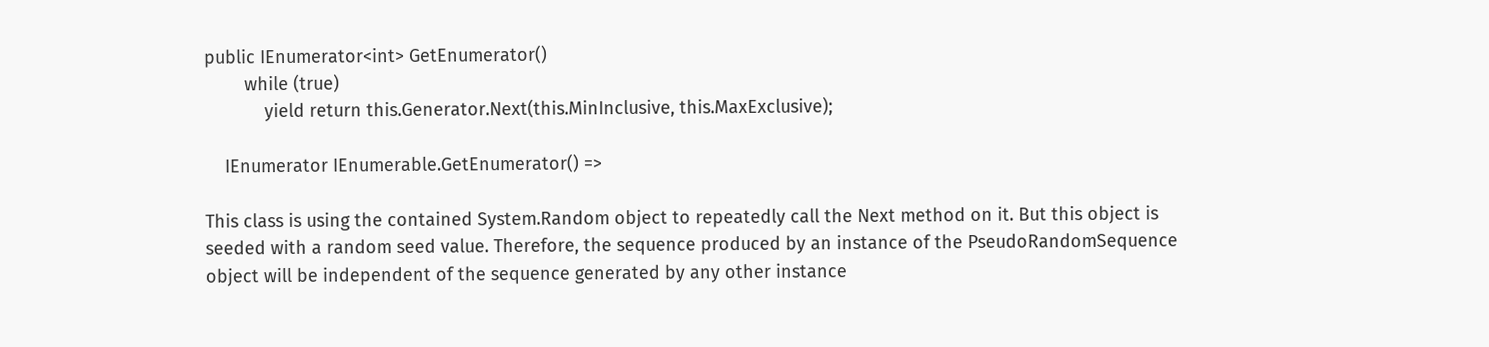public IEnumerator<int> GetEnumerator()
        while (true)
            yield return this.Generator.Next(this.MinInclusive, this.MaxExclusive);

    IEnumerator IEnumerable.GetEnumerator() =>

This class is using the contained System.Random object to repeatedly call the Next method on it. But this object is seeded with a random seed value. Therefore, the sequence produced by an instance of the PseudoRandomSequence object will be independent of the sequence generated by any other instance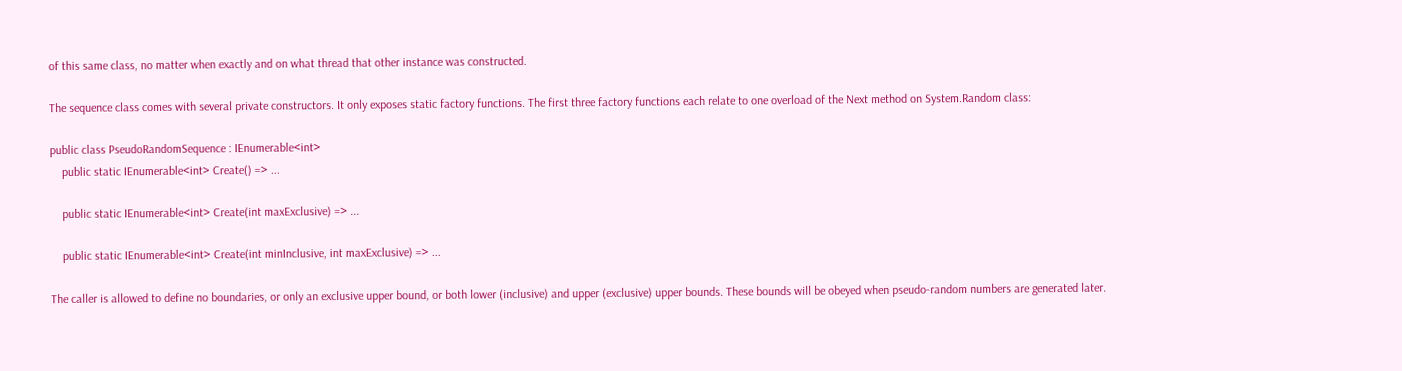of this same class, no matter when exactly and on what thread that other instance was constructed.

The sequence class comes with several private constructors. It only exposes static factory functions. The first three factory functions each relate to one overload of the Next method on System.Random class:

public class PseudoRandomSequence : IEnumerable<int>
    public static IEnumerable<int> Create() => ...

    public static IEnumerable<int> Create(int maxExclusive) => ...

    public static IEnumerable<int> Create(int minInclusive, int maxExclusive) => ...

The caller is allowed to define no boundaries, or only an exclusive upper bound, or both lower (inclusive) and upper (exclusive) upper bounds. These bounds will be obeyed when pseudo-random numbers are generated later.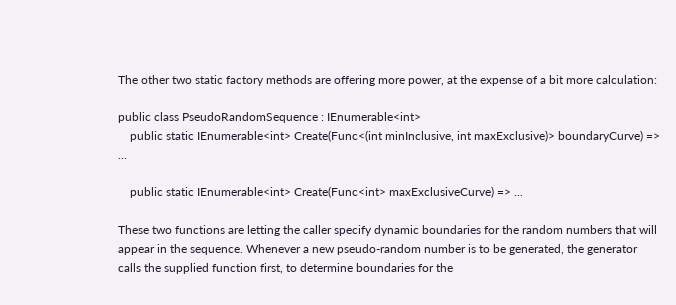The other two static factory methods are offering more power, at the expense of a bit more calculation:

public class PseudoRandomSequence : IEnumerable<int>
    public static IEnumerable<int> Create(Func<(int minInclusive, int maxExclusive)> boundaryCurve) => ...

    public static IEnumerable<int> Create(Func<int> maxExclusiveCurve) => ...

These two functions are letting the caller specify dynamic boundaries for the random numbers that will appear in the sequence. Whenever a new pseudo-random number is to be generated, the generator calls the supplied function first, to determine boundaries for the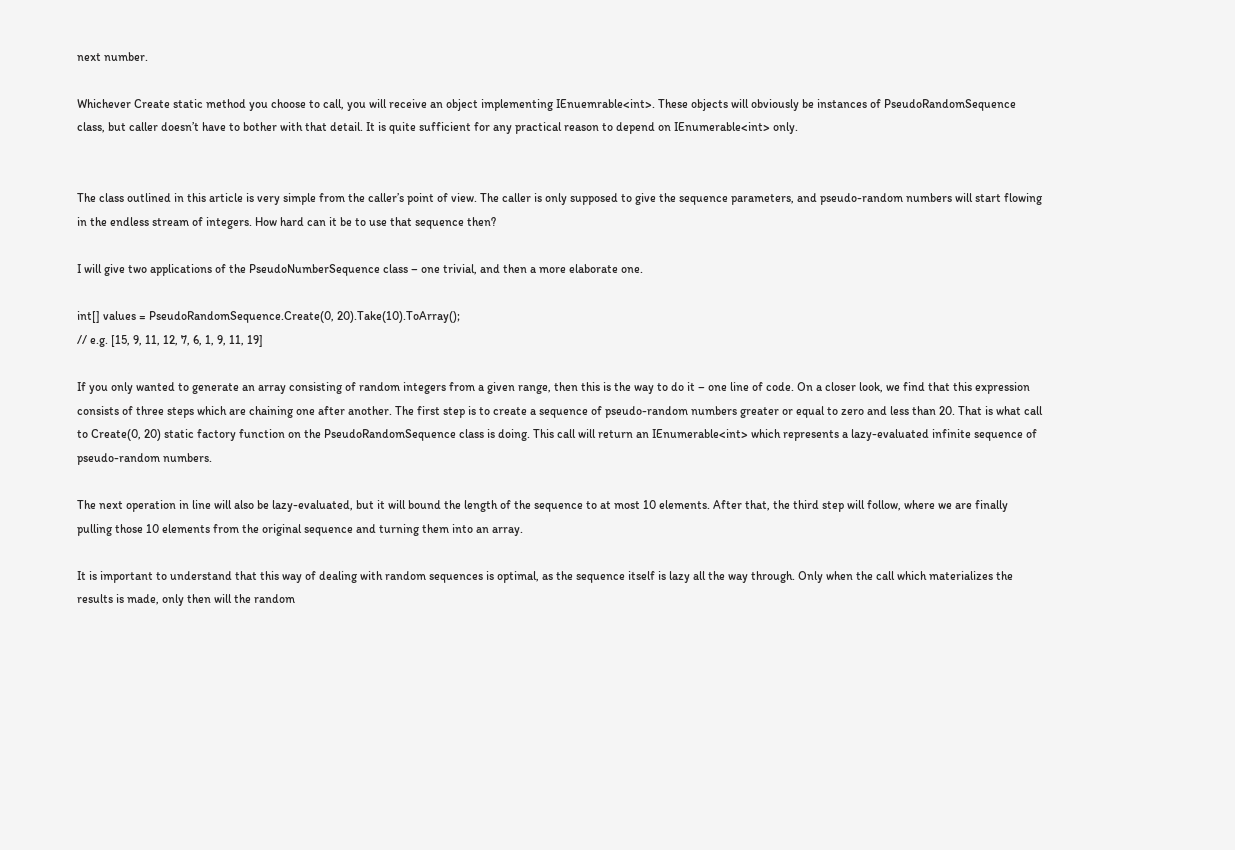next number.

Whichever Create static method you choose to call, you will receive an object implementing IEnuemrable<int>. These objects will obviously be instances of PseudoRandomSequence class, but caller doesn’t have to bother with that detail. It is quite sufficient for any practical reason to depend on IEnumerable<int> only.


The class outlined in this article is very simple from the caller’s point of view. The caller is only supposed to give the sequence parameters, and pseudo-random numbers will start flowing in the endless stream of integers. How hard can it be to use that sequence then?

I will give two applications of the PseudoNumberSequence class – one trivial, and then a more elaborate one.

int[] values = PseudoRandomSequence.Create(0, 20).Take(10).ToArray();
// e.g. [15, 9, 11, 12, 7, 6, 1, 9, 11, 19]

If you only wanted to generate an array consisting of random integers from a given range, then this is the way to do it – one line of code. On a closer look, we find that this expression consists of three steps which are chaining one after another. The first step is to create a sequence of pseudo-random numbers greater or equal to zero and less than 20. That is what call to Create(0, 20) static factory function on the PseudoRandomSequence class is doing. This call will return an IEnumerable<int> which represents a lazy-evaluated infinite sequence of pseudo-random numbers.

The next operation in line will also be lazy-evaluated, but it will bound the length of the sequence to at most 10 elements. After that, the third step will follow, where we are finally pulling those 10 elements from the original sequence and turning them into an array.

It is important to understand that this way of dealing with random sequences is optimal, as the sequence itself is lazy all the way through. Only when the call which materializes the results is made, only then will the random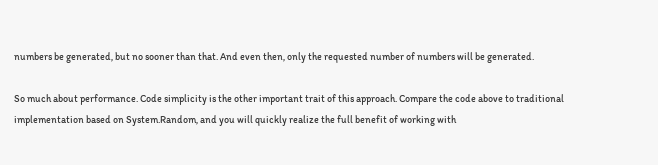numbers be generated, but no sooner than that. And even then, only the requested number of numbers will be generated.

So much about performance. Code simplicity is the other important trait of this approach. Compare the code above to traditional implementation based on System.Random, and you will quickly realize the full benefit of working with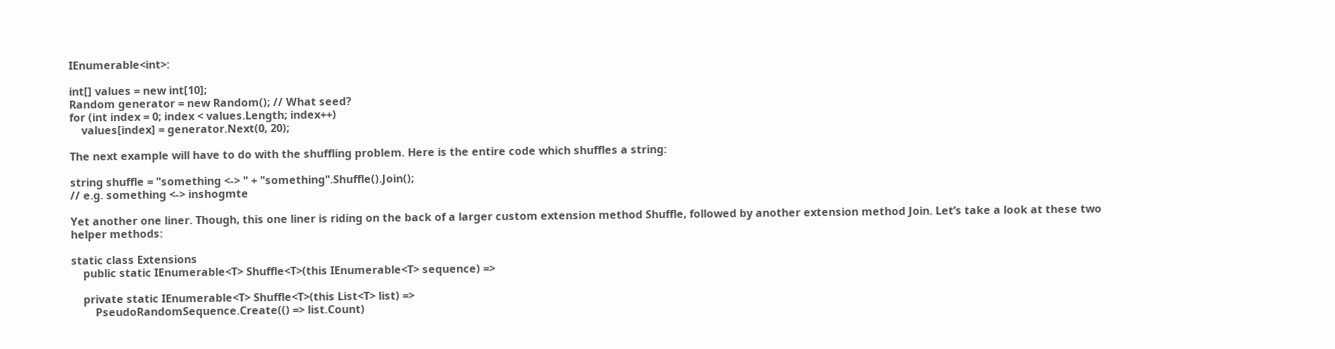IEnumerable<int>:

int[] values = new int[10];
Random generator = new Random(); // What seed?
for (int index = 0; index < values.Length; index++)
    values[index] = generator.Next(0, 20);

The next example will have to do with the shuffling problem. Here is the entire code which shuffles a string:

string shuffle = "something <-> " + "something".Shuffle().Join();
// e.g. something <-> inshogmte

Yet another one liner. Though, this one liner is riding on the back of a larger custom extension method Shuffle, followed by another extension method Join. Let’s take a look at these two helper methods:

static class Extensions
    public static IEnumerable<T> Shuffle<T>(this IEnumerable<T> sequence) =>

    private static IEnumerable<T> Shuffle<T>(this List<T> list) =>
        PseudoRandomSequence.Create(() => list.Count)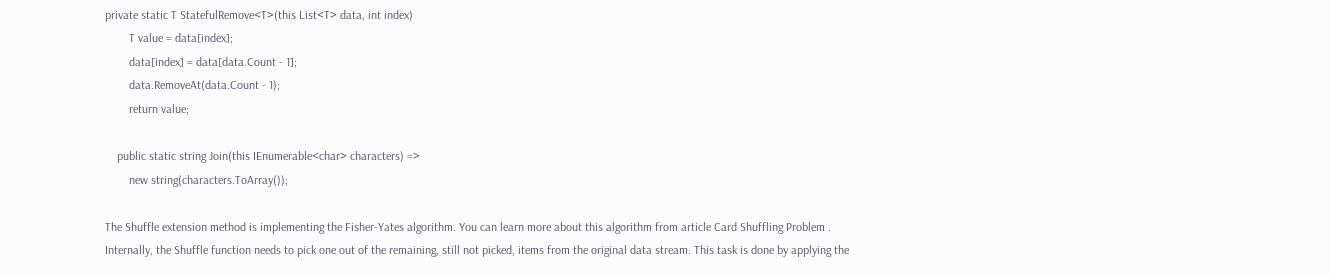private static T StatefulRemove<T>(this List<T> data, int index)
        T value = data[index];
        data[index] = data[data.Count - 1];
        data.RemoveAt(data.Count - 1);
        return value;

    public static string Join(this IEnumerable<char> characters) =>
        new string(characters.ToArray());

The Shuffle extension method is implementing the Fisher-Yates algorithm. You can learn more about this algorithm from article Card Shuffling Problem . Internally, the Shuffle function needs to pick one out of the remaining, still not picked, items from the original data stream. This task is done by applying the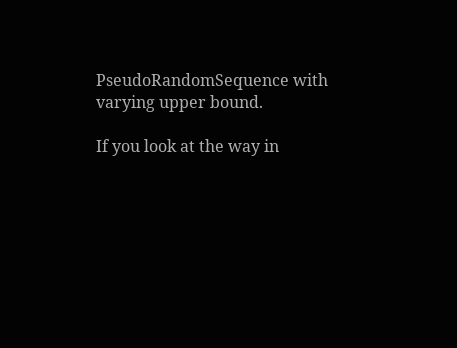PseudoRandomSequence with varying upper bound.

If you look at the way in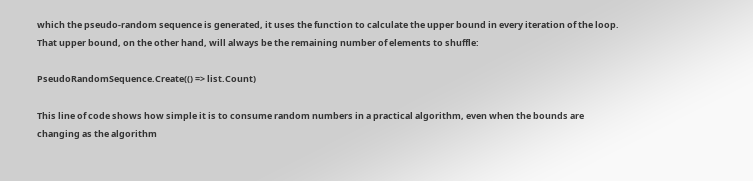which the pseudo-random sequence is generated, it uses the function to calculate the upper bound in every iteration of the loop. That upper bound, on the other hand, will always be the remaining number of elements to shuffle:

PseudoRandomSequence.Create(() => list.Count)

This line of code shows how simple it is to consume random numbers in a practical algorithm, even when the bounds are changing as the algorithm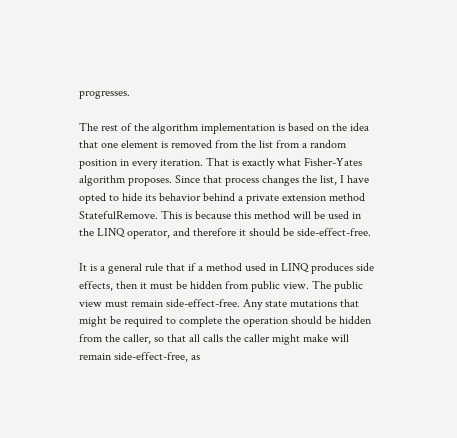progresses.

The rest of the algorithm implementation is based on the idea that one element is removed from the list from a random position in every iteration. That is exactly what Fisher-Yates algorithm proposes. Since that process changes the list, I have opted to hide its behavior behind a private extension method StatefulRemove. This is because this method will be used in the LINQ operator, and therefore it should be side-effect-free.

It is a general rule that if a method used in LINQ produces side effects, then it must be hidden from public view. The public view must remain side-effect-free. Any state mutations that might be required to complete the operation should be hidden from the caller, so that all calls the caller might make will remain side-effect-free, as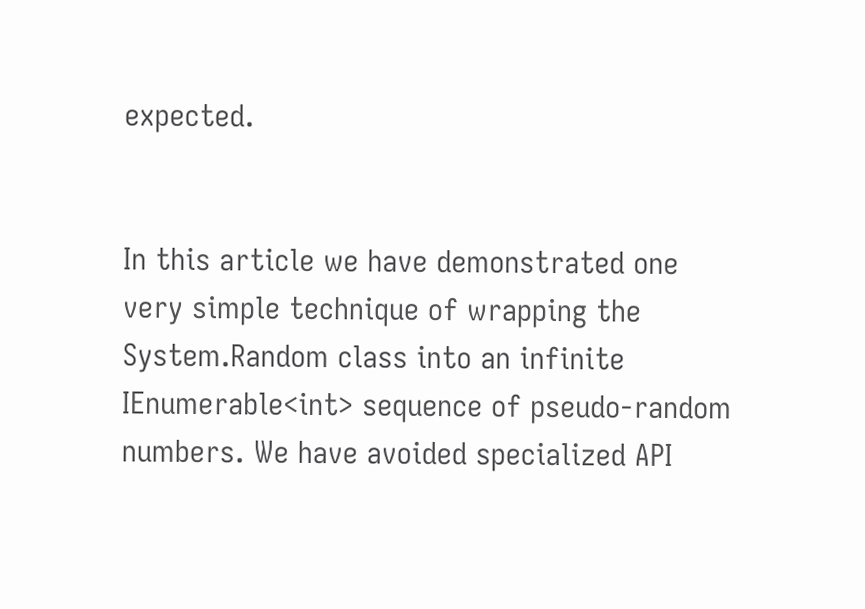expected.


In this article we have demonstrated one very simple technique of wrapping the System.Random class into an infinite IEnumerable<int> sequence of pseudo-random numbers. We have avoided specialized API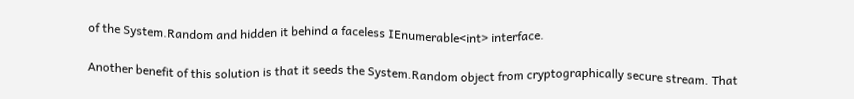of the System.Random and hidden it behind a faceless IEnumerable<int> interface.

Another benefit of this solution is that it seeds the System.Random object from cryptographically secure stream. That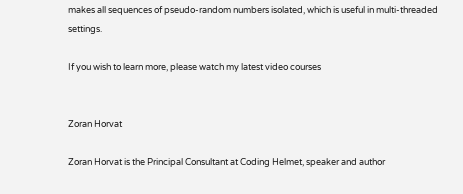makes all sequences of pseudo-random numbers isolated, which is useful in multi-threaded settings.

If you wish to learn more, please watch my latest video courses


Zoran Horvat

Zoran Horvat is the Principal Consultant at Coding Helmet, speaker and author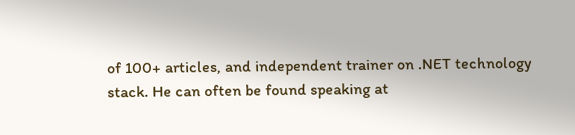of 100+ articles, and independent trainer on .NET technology stack. He can often be found speaking at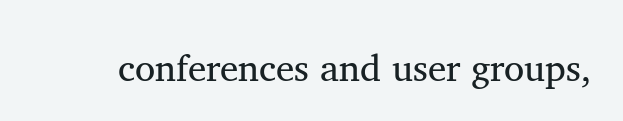conferences and user groups,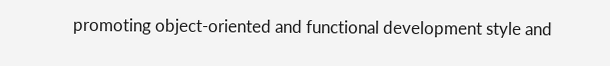promoting object-oriented and functional development style and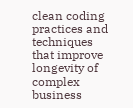clean coding practices and techniques that improve longevity of complex business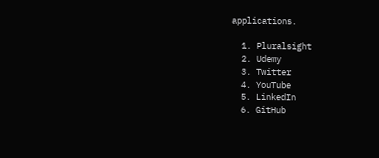applications.

  1. Pluralsight
  2. Udemy
  3. Twitter
  4. YouTube
  5. LinkedIn
  6. GitHub